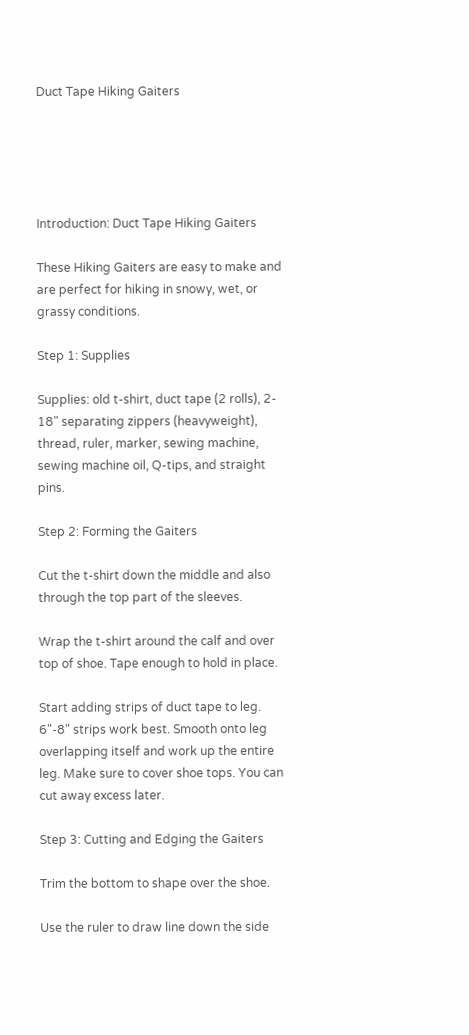Duct Tape Hiking Gaiters





Introduction: Duct Tape Hiking Gaiters

These Hiking Gaiters are easy to make and are perfect for hiking in snowy, wet, or grassy conditions.

Step 1: Supplies

Supplies: old t-shirt, duct tape (2 rolls), 2- 18" separating zippers (heavyweight), thread, ruler, marker, sewing machine, sewing machine oil, Q-tips, and straight pins.

Step 2: Forming the Gaiters

Cut the t-shirt down the middle and also through the top part of the sleeves.

Wrap the t-shirt around the calf and over top of shoe. Tape enough to hold in place.

Start adding strips of duct tape to leg. 6"-8" strips work best. Smooth onto leg overlapping itself and work up the entire leg. Make sure to cover shoe tops. You can cut away excess later.

Step 3: Cutting and Edging the Gaiters

Trim the bottom to shape over the shoe.

Use the ruler to draw line down the side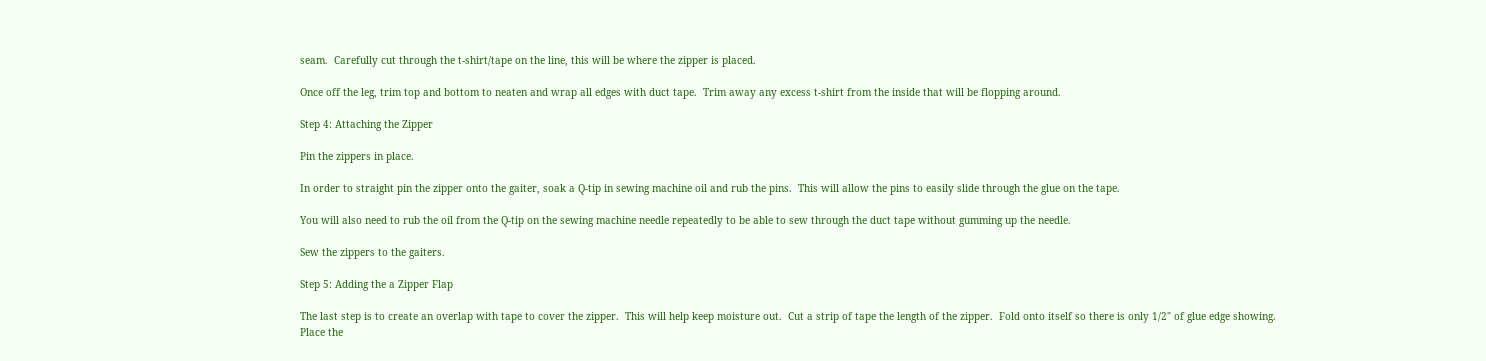seam.  Carefully cut through the t-shirt/tape on the line, this will be where the zipper is placed.

Once off the leg, trim top and bottom to neaten and wrap all edges with duct tape.  Trim away any excess t-shirt from the inside that will be flopping around.

Step 4: Attaching the Zipper

Pin the zippers in place.

In order to straight pin the zipper onto the gaiter, soak a Q-tip in sewing machine oil and rub the pins.  This will allow the pins to easily slide through the glue on the tape.

You will also need to rub the oil from the Q-tip on the sewing machine needle repeatedly to be able to sew through the duct tape without gumming up the needle.

Sew the zippers to the gaiters.

Step 5: Adding the a Zipper Flap

The last step is to create an overlap with tape to cover the zipper.  This will help keep moisture out.  Cut a strip of tape the length of the zipper.  Fold onto itself so there is only 1/2" of glue edge showing.  Place the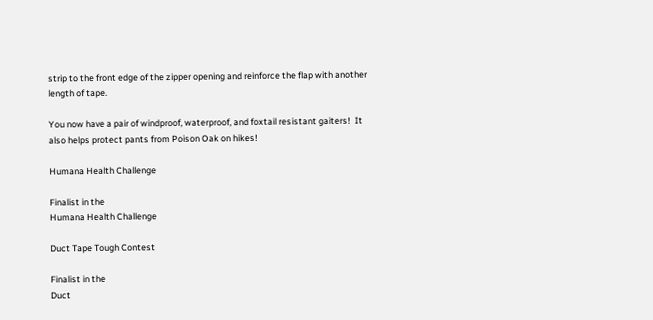strip to the front edge of the zipper opening and reinforce the flap with another length of tape.

You now have a pair of windproof, waterproof, and foxtail resistant gaiters!  It also helps protect pants from Poison Oak on hikes!

Humana Health Challenge

Finalist in the
Humana Health Challenge

Duct Tape Tough Contest

Finalist in the
Duct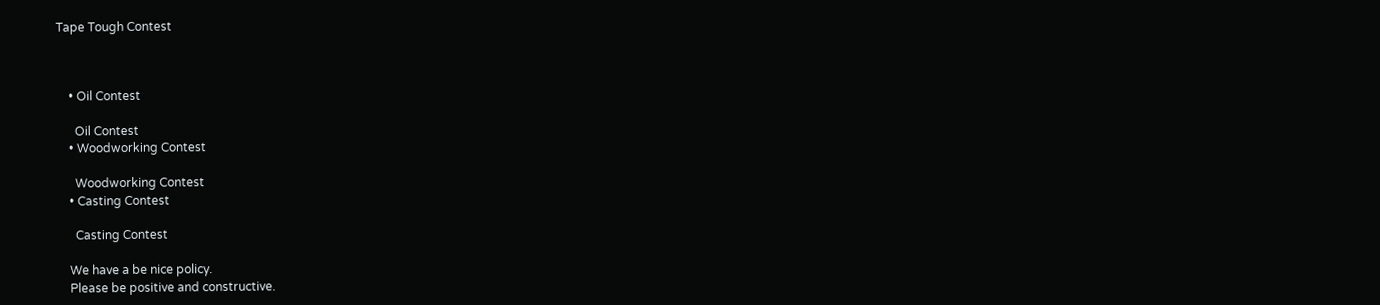Tape Tough Contest



    • Oil Contest

      Oil Contest
    • Woodworking Contest

      Woodworking Contest
    • Casting Contest

      Casting Contest

    We have a be nice policy.
    Please be positive and constructive.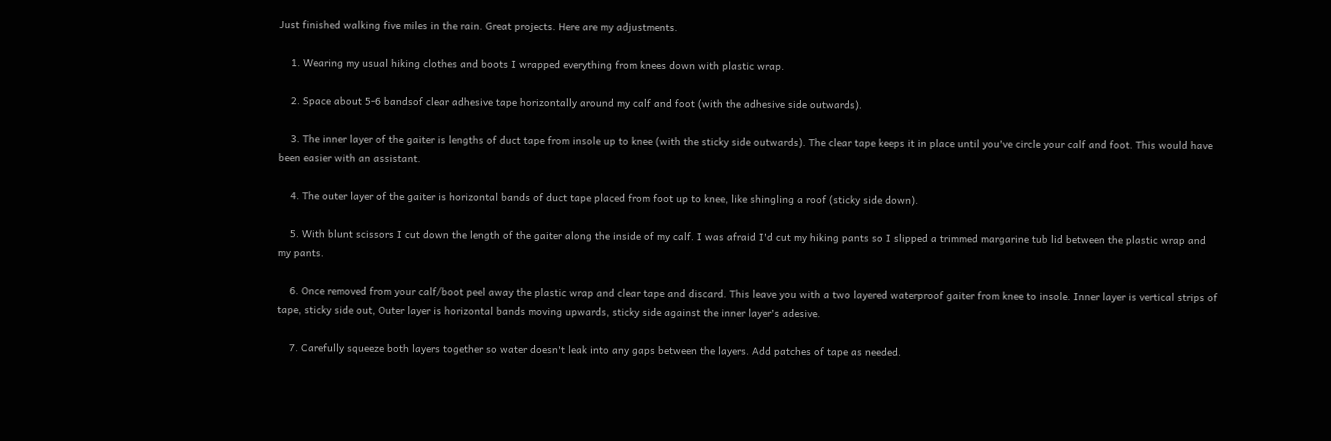Just finished walking five miles in the rain. Great projects. Here are my adjustments.

    1. Wearing my usual hiking clothes and boots I wrapped everything from knees down with plastic wrap.

    2. Space about 5-6 bandsof clear adhesive tape horizontally around my calf and foot (with the adhesive side outwards).

    3. The inner layer of the gaiter is lengths of duct tape from insole up to knee (with the sticky side outwards). The clear tape keeps it in place until you've circle your calf and foot. This would have been easier with an assistant.

    4. The outer layer of the gaiter is horizontal bands of duct tape placed from foot up to knee, like shingling a roof (sticky side down).

    5. With blunt scissors I cut down the length of the gaiter along the inside of my calf. I was afraid I'd cut my hiking pants so I slipped a trimmed margarine tub lid between the plastic wrap and my pants.

    6. Once removed from your calf/boot peel away the plastic wrap and clear tape and discard. This leave you with a two layered waterproof gaiter from knee to insole. Inner layer is vertical strips of tape, sticky side out, Outer layer is horizontal bands moving upwards, sticky side against the inner layer's adesive.

    7. Carefully squeeze both layers together so water doesn't leak into any gaps between the layers. Add patches of tape as needed.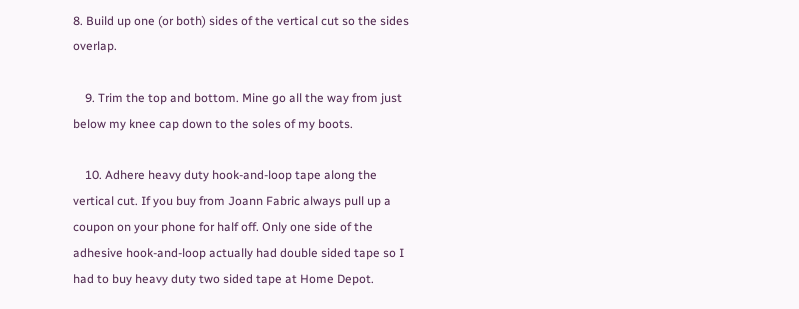8. Build up one (or both) sides of the vertical cut so the sides overlap.

    9. Trim the top and bottom. Mine go all the way from just below my knee cap down to the soles of my boots.

    10. Adhere heavy duty hook-and-loop tape along the vertical cut. If you buy from Joann Fabric always pull up a coupon on your phone for half off. Only one side of the adhesive hook-and-loop actually had double sided tape so I had to buy heavy duty two sided tape at Home Depot.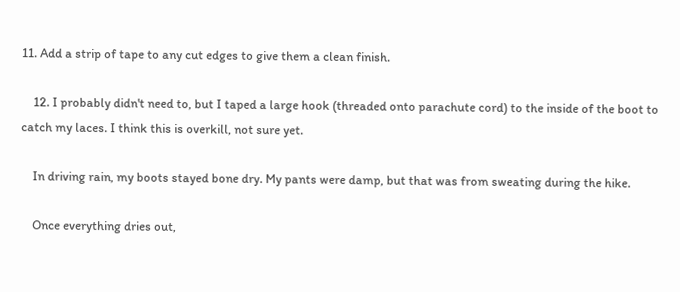11. Add a strip of tape to any cut edges to give them a clean finish.

    12. I probably didn't need to, but I taped a large hook (threaded onto parachute cord) to the inside of the boot to catch my laces. I think this is overkill, not sure yet.

    In driving rain, my boots stayed bone dry. My pants were damp, but that was from sweating during the hike.

    Once everything dries out,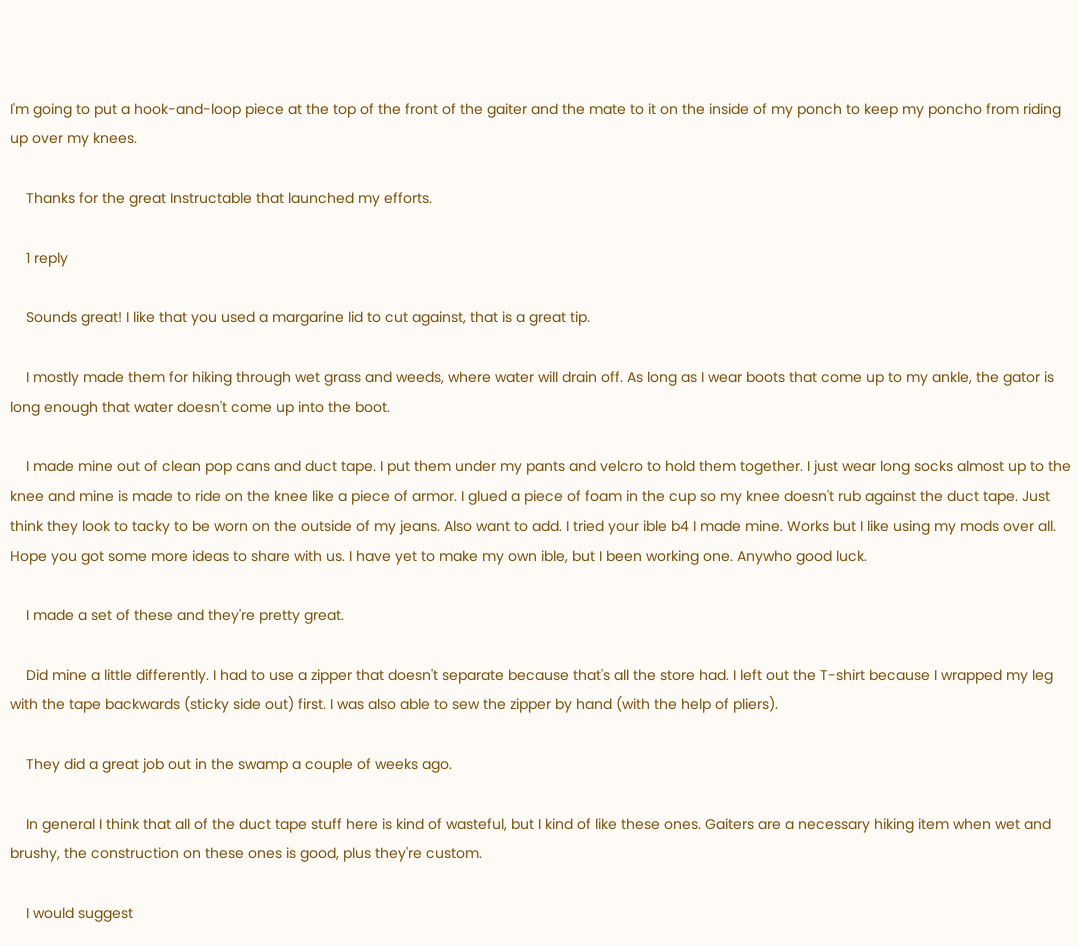I'm going to put a hook-and-loop piece at the top of the front of the gaiter and the mate to it on the inside of my ponch to keep my poncho from riding up over my knees.

    Thanks for the great Instructable that launched my efforts.

    1 reply

    Sounds great! I like that you used a margarine lid to cut against, that is a great tip.

    I mostly made them for hiking through wet grass and weeds, where water will drain off. As long as I wear boots that come up to my ankle, the gator is long enough that water doesn't come up into the boot.

    I made mine out of clean pop cans and duct tape. I put them under my pants and velcro to hold them together. I just wear long socks almost up to the knee and mine is made to ride on the knee like a piece of armor. I glued a piece of foam in the cup so my knee doesn't rub against the duct tape. Just think they look to tacky to be worn on the outside of my jeans. Also want to add. I tried your ible b4 I made mine. Works but I like using my mods over all. Hope you got some more ideas to share with us. I have yet to make my own ible, but I been working one. Anywho good luck.

    I made a set of these and they're pretty great.

    Did mine a little differently. I had to use a zipper that doesn't separate because that's all the store had. I left out the T-shirt because I wrapped my leg with the tape backwards (sticky side out) first. I was also able to sew the zipper by hand (with the help of pliers).

    They did a great job out in the swamp a couple of weeks ago.

    In general I think that all of the duct tape stuff here is kind of wasteful, but I kind of like these ones. Gaiters are a necessary hiking item when wet and brushy, the construction on these ones is good, plus they're custom.

    I would suggest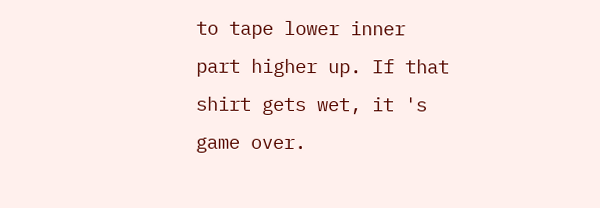to tape lower inner part higher up. If that shirt gets wet, it 's game over.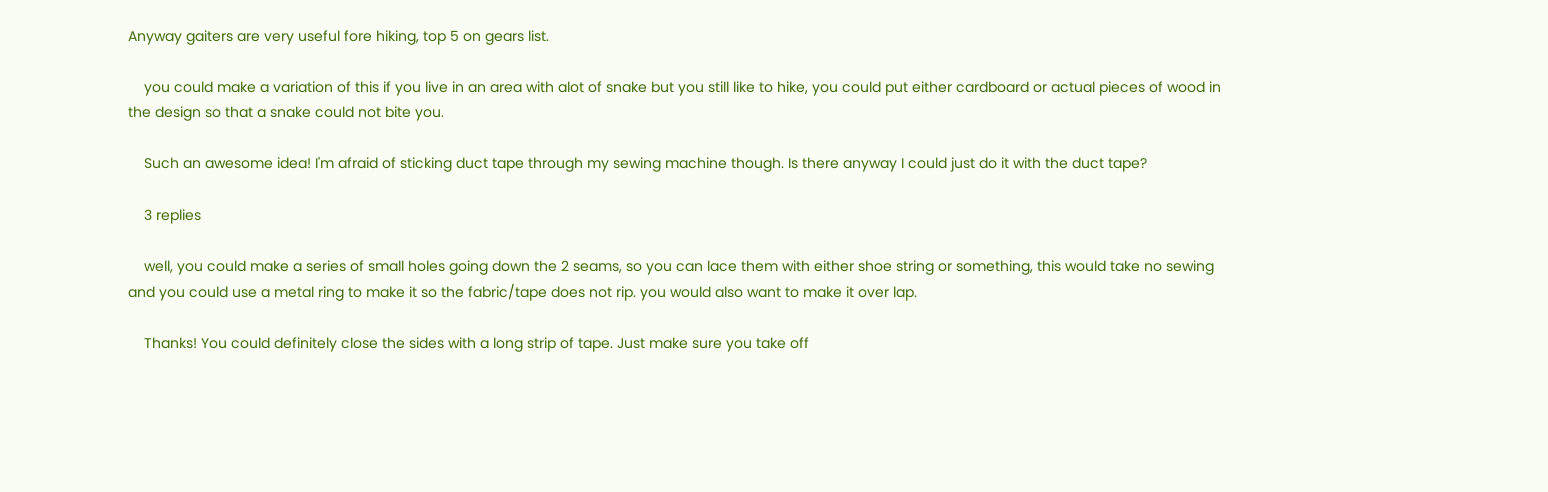Anyway gaiters are very useful fore hiking, top 5 on gears list.

    you could make a variation of this if you live in an area with alot of snake but you still like to hike, you could put either cardboard or actual pieces of wood in the design so that a snake could not bite you.

    Such an awesome idea! I'm afraid of sticking duct tape through my sewing machine though. Is there anyway I could just do it with the duct tape?

    3 replies

    well, you could make a series of small holes going down the 2 seams, so you can lace them with either shoe string or something, this would take no sewing and you could use a metal ring to make it so the fabric/tape does not rip. you would also want to make it over lap.

    Thanks! You could definitely close the sides with a long strip of tape. Just make sure you take off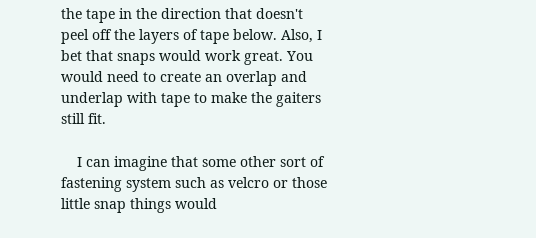the tape in the direction that doesn't peel off the layers of tape below. Also, I bet that snaps would work great. You would need to create an overlap and underlap with tape to make the gaiters still fit.

    I can imagine that some other sort of fastening system such as velcro or those little snap things would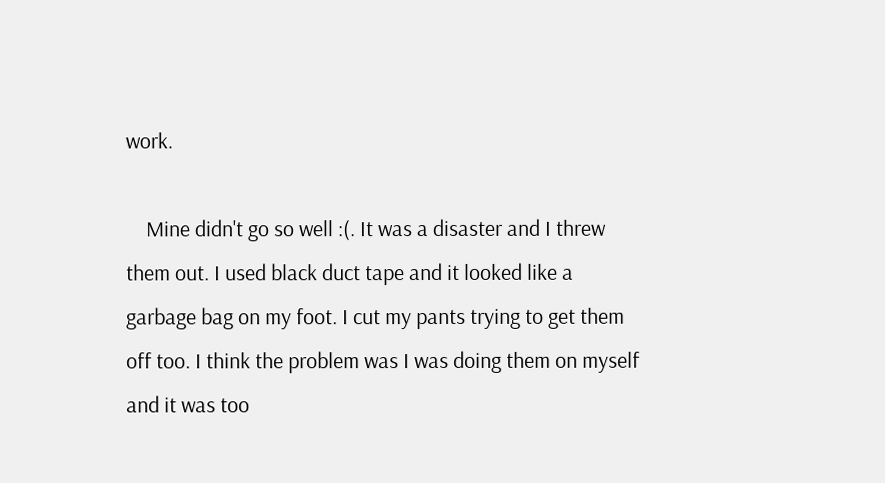work.

    Mine didn't go so well :(. It was a disaster and I threw them out. I used black duct tape and it looked like a garbage bag on my foot. I cut my pants trying to get them off too. I think the problem was I was doing them on myself and it was too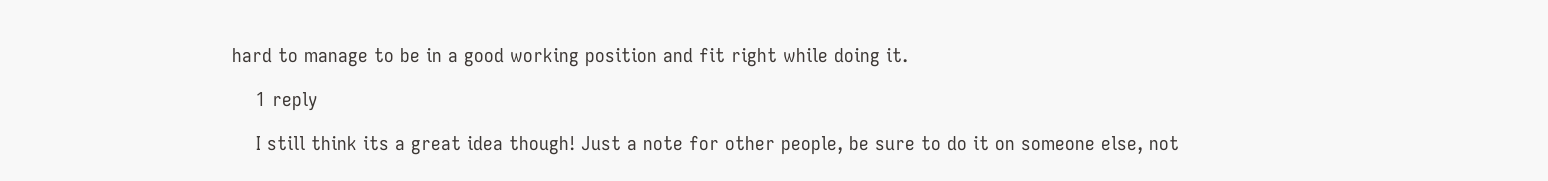hard to manage to be in a good working position and fit right while doing it.

    1 reply

    I still think its a great idea though! Just a note for other people, be sure to do it on someone else, not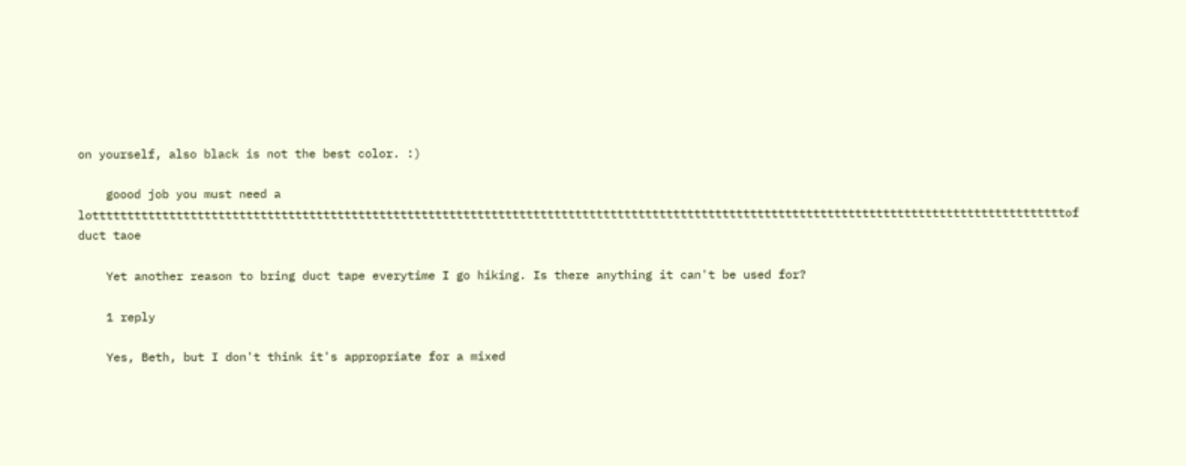on yourself, also black is not the best color. :)

    goood job you must need a lotttttttttttttttttttttttttttttttttttttttttttttttttttttttttttttttttttttttttttttttttttttttttttttttttttttttttttttttttttttttttttttttttttttttttttof duct taoe

    Yet another reason to bring duct tape everytime I go hiking. Is there anything it can't be used for?

    1 reply

    Yes, Beth, but I don't think it's appropriate for a mixed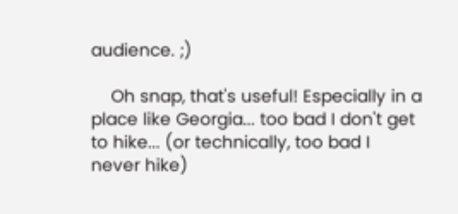audience. ;)

    Oh snap, that's useful! Especially in a place like Georgia... too bad I don't get to hike... (or technically, too bad I never hike)